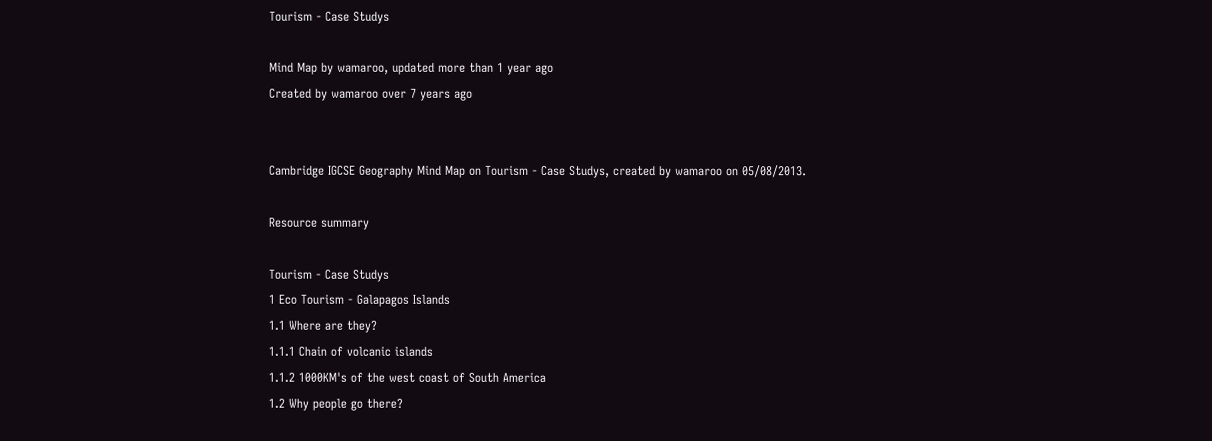Tourism - Case Studys

Mind Map by wamaroo, updated more than 1 year ago
Created by wamaroo over 7 years ago


Cambridge IGCSE Geography Mind Map on Tourism - Case Studys, created by wamaroo on 05/08/2013.

Resource summary

Tourism - Case Studys
1 Eco Tourism - Galapagos Islands
1.1 Where are they?
1.1.1 Chain of volcanic islands
1.1.2 1000KM's of the west coast of South America
1.2 Why people go there?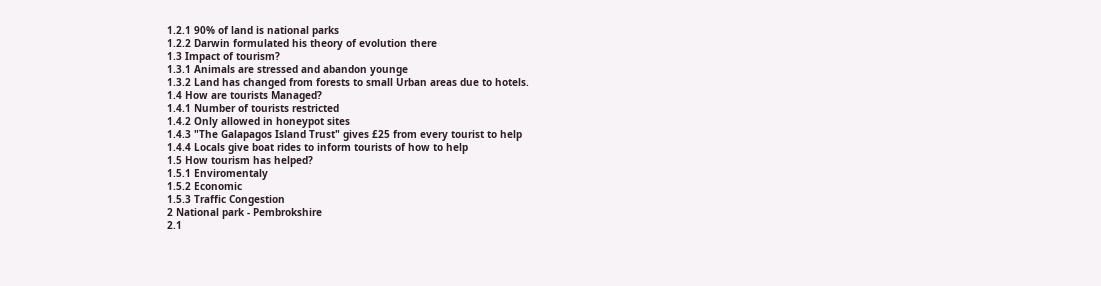1.2.1 90% of land is national parks
1.2.2 Darwin formulated his theory of evolution there
1.3 Impact of tourism?
1.3.1 Animals are stressed and abandon younge
1.3.2 Land has changed from forests to small Urban areas due to hotels.
1.4 How are tourists Managed?
1.4.1 Number of tourists restricted
1.4.2 Only allowed in honeypot sites
1.4.3 "The Galapagos Island Trust" gives £25 from every tourist to help
1.4.4 Locals give boat rides to inform tourists of how to help
1.5 How tourism has helped?
1.5.1 Enviromentaly
1.5.2 Economic
1.5.3 Traffic Congestion
2 National park - Pembrokshire
2.1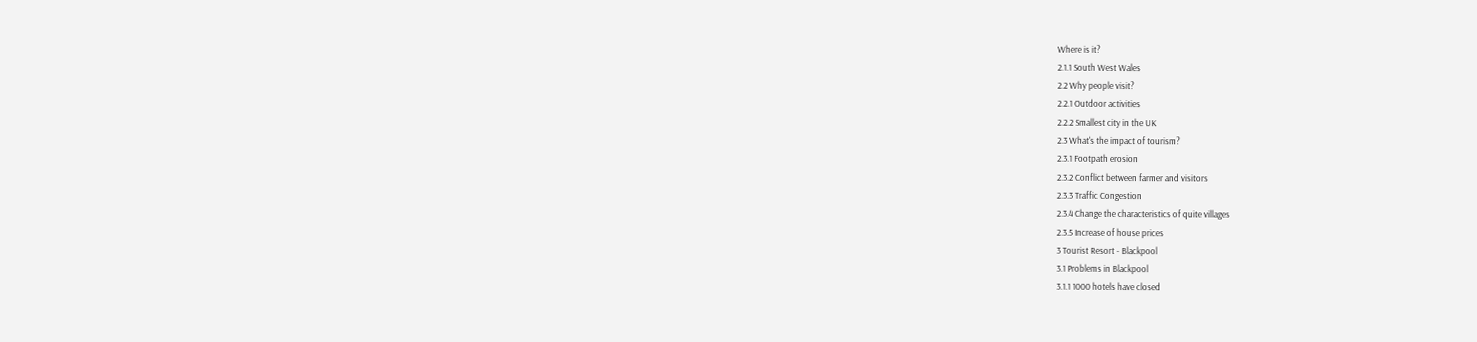Where is it?
2.1.1 South West Wales
2.2 Why people visit?
2.2.1 Outdoor activities
2.2.2 Smallest city in the UK
2.3 What's the impact of tourism?
2.3.1 Footpath erosion
2.3.2 Conflict between farmer and visitors
2.3.3 Traffic Congestion
2.3.4 Change the characteristics of quite villages
2.3.5 Increase of house prices
3 Tourist Resort - Blackpool
3.1 Problems in Blackpool
3.1.1 1000 hotels have closed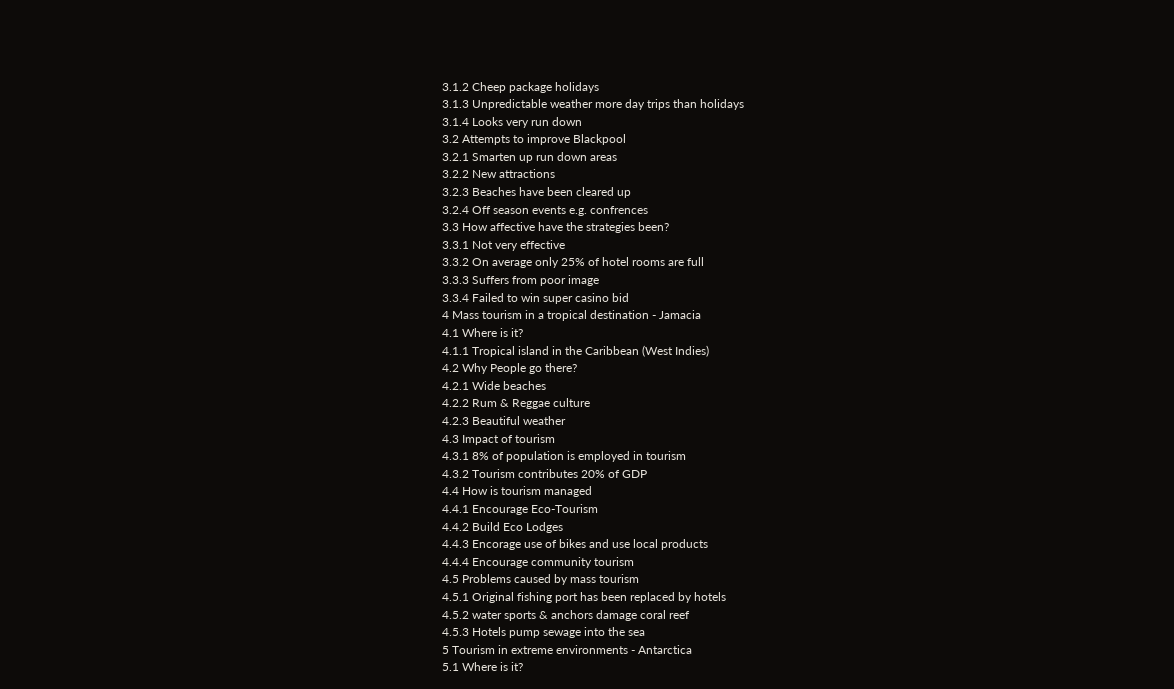3.1.2 Cheep package holidays
3.1.3 Unpredictable weather more day trips than holidays
3.1.4 Looks very run down
3.2 Attempts to improve Blackpool
3.2.1 Smarten up run down areas
3.2.2 New attractions
3.2.3 Beaches have been cleared up
3.2.4 Off season events e.g. confrences
3.3 How affective have the strategies been?
3.3.1 Not very effective
3.3.2 On average only 25% of hotel rooms are full
3.3.3 Suffers from poor image
3.3.4 Failed to win super casino bid
4 Mass tourism in a tropical destination - Jamacia
4.1 Where is it?
4.1.1 Tropical island in the Caribbean (West Indies)
4.2 Why People go there?
4.2.1 Wide beaches
4.2.2 Rum & Reggae culture
4.2.3 Beautiful weather
4.3 Impact of tourism
4.3.1 8% of population is employed in tourism
4.3.2 Tourism contributes 20% of GDP
4.4 How is tourism managed
4.4.1 Encourage Eco-Tourism
4.4.2 Build Eco Lodges
4.4.3 Encorage use of bikes and use local products
4.4.4 Encourage community tourism
4.5 Problems caused by mass tourism
4.5.1 Original fishing port has been replaced by hotels
4.5.2 water sports & anchors damage coral reef
4.5.3 Hotels pump sewage into the sea
5 Tourism in extreme environments - Antarctica
5.1 Where is it?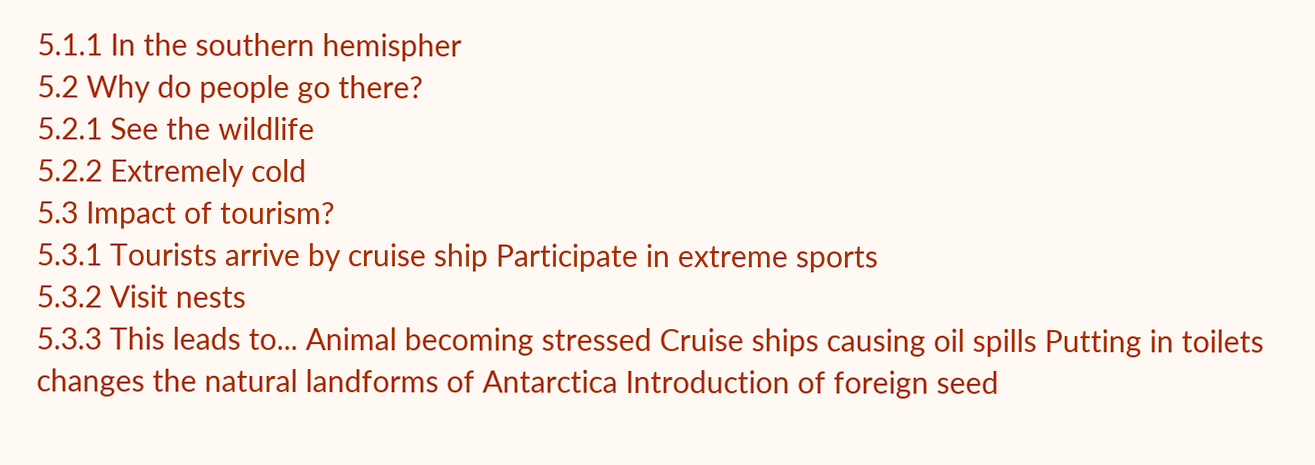5.1.1 In the southern hemispher
5.2 Why do people go there?
5.2.1 See the wildlife
5.2.2 Extremely cold
5.3 Impact of tourism?
5.3.1 Tourists arrive by cruise ship Participate in extreme sports
5.3.2 Visit nests
5.3.3 This leads to... Animal becoming stressed Cruise ships causing oil spills Putting in toilets changes the natural landforms of Antarctica Introduction of foreign seed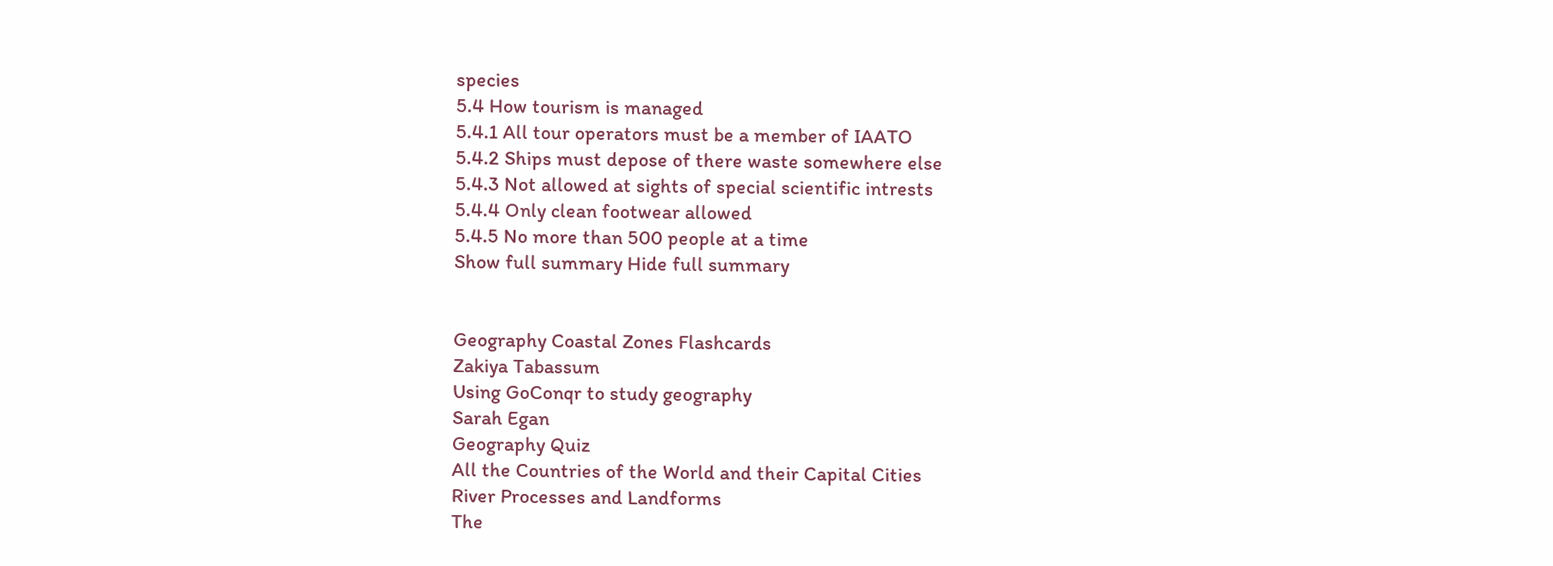species
5.4 How tourism is managed
5.4.1 All tour operators must be a member of IAATO
5.4.2 Ships must depose of there waste somewhere else
5.4.3 Not allowed at sights of special scientific intrests
5.4.4 Only clean footwear allowed
5.4.5 No more than 500 people at a time
Show full summary Hide full summary


Geography Coastal Zones Flashcards
Zakiya Tabassum
Using GoConqr to study geography
Sarah Egan
Geography Quiz
All the Countries of the World and their Capital Cities
River Processes and Landforms
The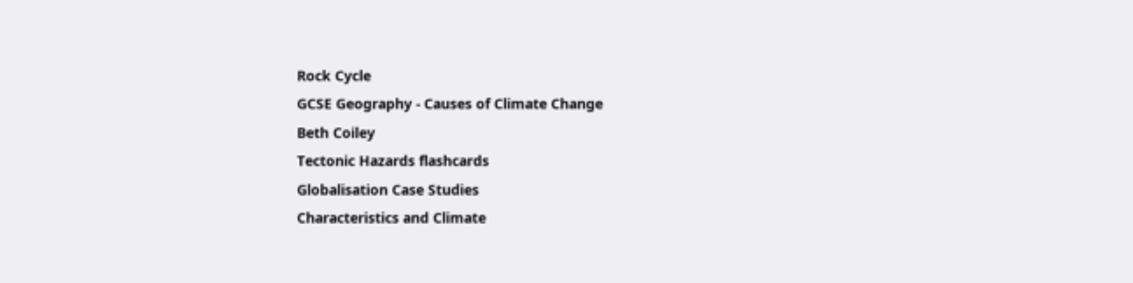Rock Cycle
GCSE Geography - Causes of Climate Change
Beth Coiley
Tectonic Hazards flashcards
Globalisation Case Studies
Characteristics and Climate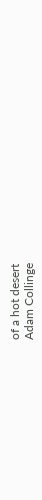of a hot desert
Adam Collinge